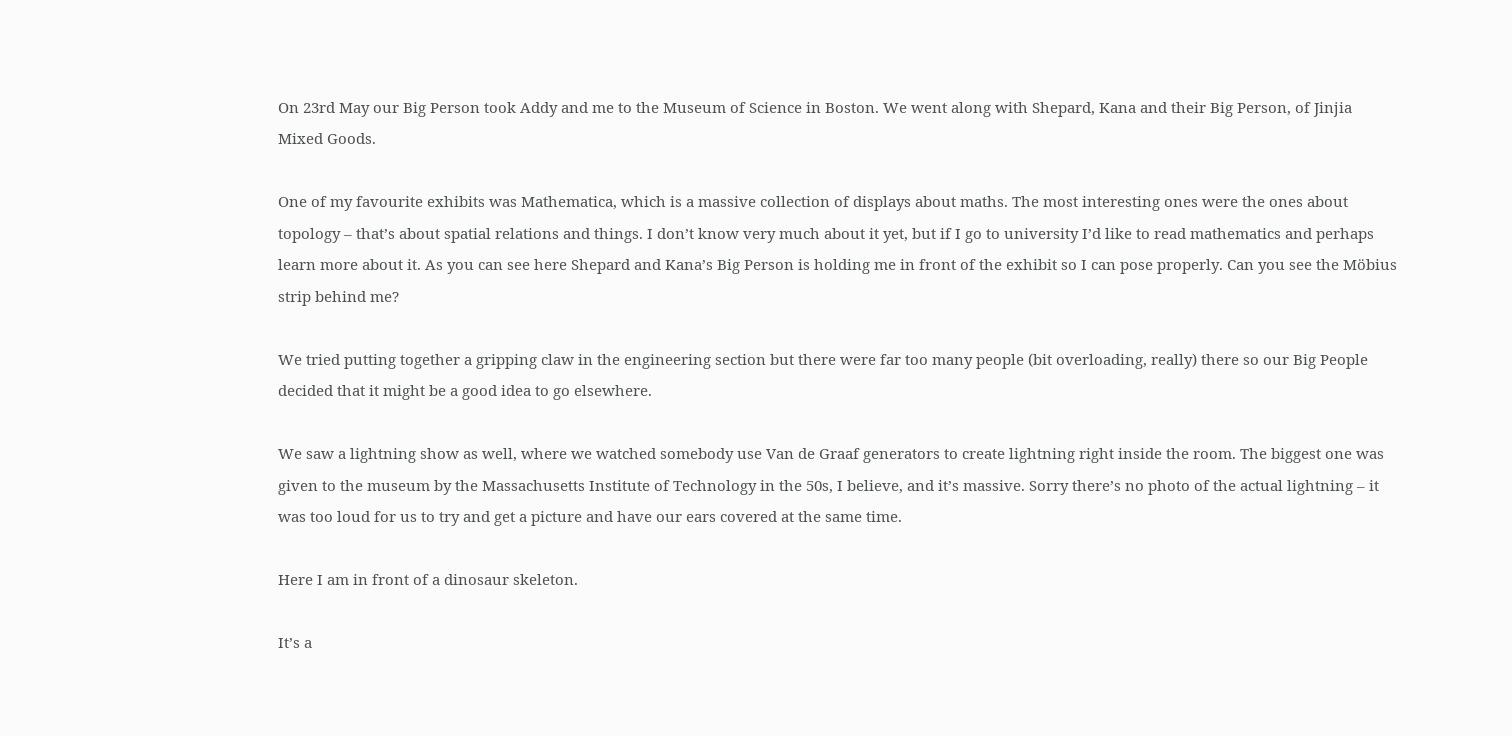On 23rd May our Big Person took Addy and me to the Museum of Science in Boston. We went along with Shepard, Kana and their Big Person, of Jinjia Mixed Goods.

One of my favourite exhibits was Mathematica, which is a massive collection of displays about maths. The most interesting ones were the ones about topology – that’s about spatial relations and things. I don’t know very much about it yet, but if I go to university I’d like to read mathematics and perhaps learn more about it. As you can see here Shepard and Kana’s Big Person is holding me in front of the exhibit so I can pose properly. Can you see the Möbius strip behind me?

We tried putting together a gripping claw in the engineering section but there were far too many people (bit overloading, really) there so our Big People decided that it might be a good idea to go elsewhere.

We saw a lightning show as well, where we watched somebody use Van de Graaf generators to create lightning right inside the room. The biggest one was given to the museum by the Massachusetts Institute of Technology in the 50s, I believe, and it’s massive. Sorry there’s no photo of the actual lightning – it was too loud for us to try and get a picture and have our ears covered at the same time.

Here I am in front of a dinosaur skeleton.

It’s a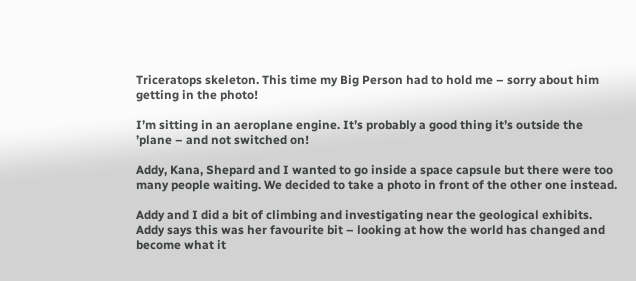Triceratops skeleton. This time my Big Person had to hold me – sorry about him getting in the photo!

I’m sitting in an aeroplane engine. It’s probably a good thing it’s outside the ’plane – and not switched on!

Addy, Kana, Shepard and I wanted to go inside a space capsule but there were too many people waiting. We decided to take a photo in front of the other one instead.

Addy and I did a bit of climbing and investigating near the geological exhibits. Addy says this was her favourite bit – looking at how the world has changed and become what it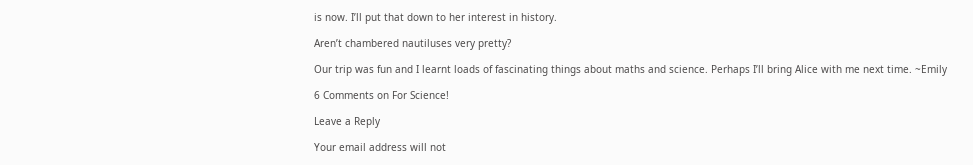is now. I’ll put that down to her interest in history.

Aren’t chambered nautiluses very pretty?

Our trip was fun and I learnt loads of fascinating things about maths and science. Perhaps I’ll bring Alice with me next time. ~Emily

6 Comments on For Science!

Leave a Reply

Your email address will not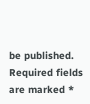be published. Required fields are marked *